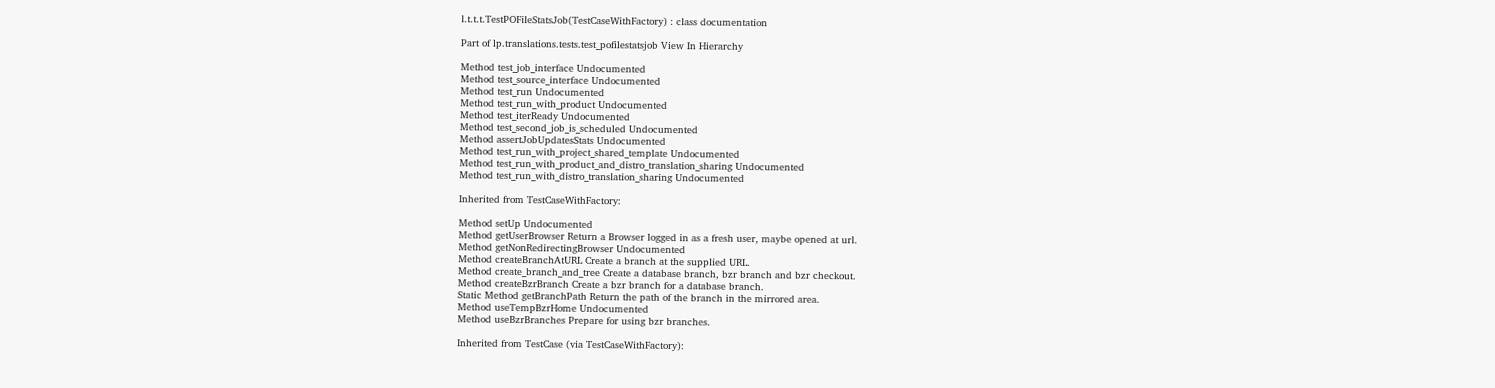l.t.t.t.TestPOFileStatsJob(TestCaseWithFactory) : class documentation

Part of lp.translations.tests.test_pofilestatsjob View In Hierarchy

Method test_job_interface Undocumented
Method test_source_interface Undocumented
Method test_run Undocumented
Method test_run_with_product Undocumented
Method test_iterReady Undocumented
Method test_second_job_is_scheduled Undocumented
Method assertJobUpdatesStats Undocumented
Method test_run_with_project_shared_template Undocumented
Method test_run_with_product_and_distro_translation_sharing Undocumented
Method test_run_with_distro_translation_sharing Undocumented

Inherited from TestCaseWithFactory:

Method setUp Undocumented
Method getUserBrowser Return a Browser logged in as a fresh user, maybe opened at url.
Method getNonRedirectingBrowser Undocumented
Method createBranchAtURL Create a branch at the supplied URL.
Method create_branch_and_tree Create a database branch, bzr branch and bzr checkout.
Method createBzrBranch Create a bzr branch for a database branch.
Static Method getBranchPath Return the path of the branch in the mirrored area.
Method useTempBzrHome Undocumented
Method useBzrBranches Prepare for using bzr branches.

Inherited from TestCase (via TestCaseWithFactory):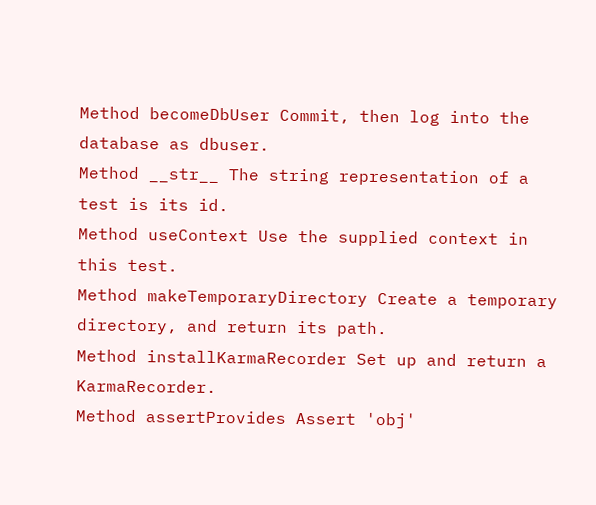Method becomeDbUser Commit, then log into the database as dbuser.
Method __str__ The string representation of a test is its id.
Method useContext Use the supplied context in this test.
Method makeTemporaryDirectory Create a temporary directory, and return its path.
Method installKarmaRecorder Set up and return a KarmaRecorder.
Method assertProvides Assert 'obj'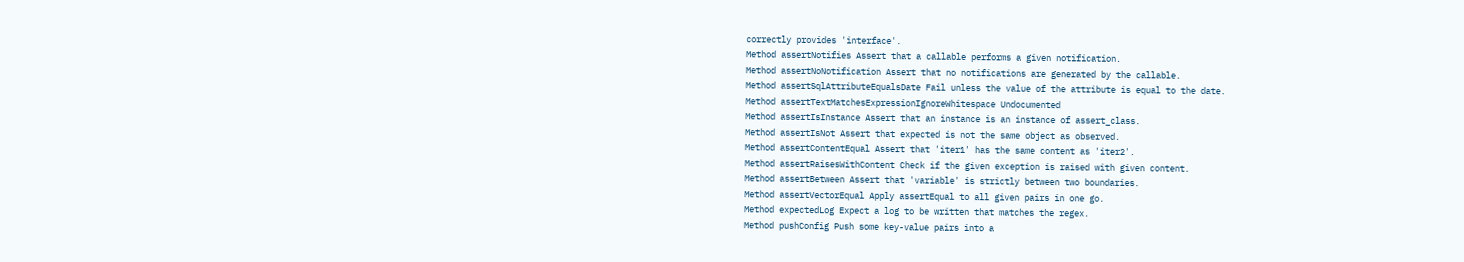correctly provides 'interface'.
Method assertNotifies Assert that a callable performs a given notification.
Method assertNoNotification Assert that no notifications are generated by the callable.
Method assertSqlAttributeEqualsDate Fail unless the value of the attribute is equal to the date.
Method assertTextMatchesExpressionIgnoreWhitespace Undocumented
Method assertIsInstance Assert that an instance is an instance of assert_class.
Method assertIsNot Assert that expected is not the same object as observed.
Method assertContentEqual Assert that 'iter1' has the same content as 'iter2'.
Method assertRaisesWithContent Check if the given exception is raised with given content.
Method assertBetween Assert that 'variable' is strictly between two boundaries.
Method assertVectorEqual Apply assertEqual to all given pairs in one go.
Method expectedLog Expect a log to be written that matches the regex.
Method pushConfig Push some key-value pairs into a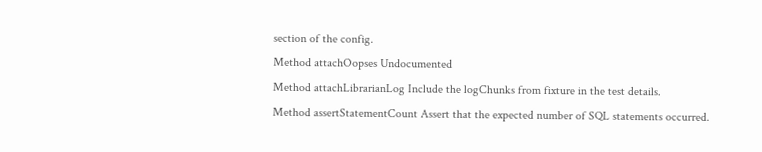section of the config.
Method attachOopses Undocumented
Method attachLibrarianLog Include the logChunks from fixture in the test details.
Method assertStatementCount Assert that the expected number of SQL statements occurred.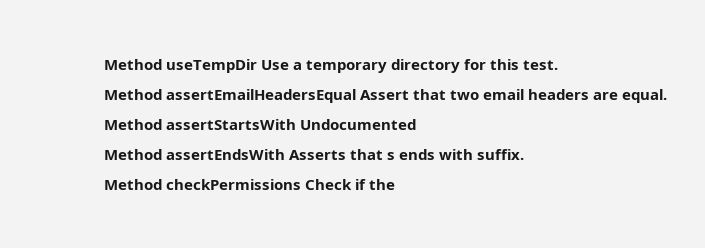Method useTempDir Use a temporary directory for this test.
Method assertEmailHeadersEqual Assert that two email headers are equal.
Method assertStartsWith Undocumented
Method assertEndsWith Asserts that s ends with suffix.
Method checkPermissions Check if the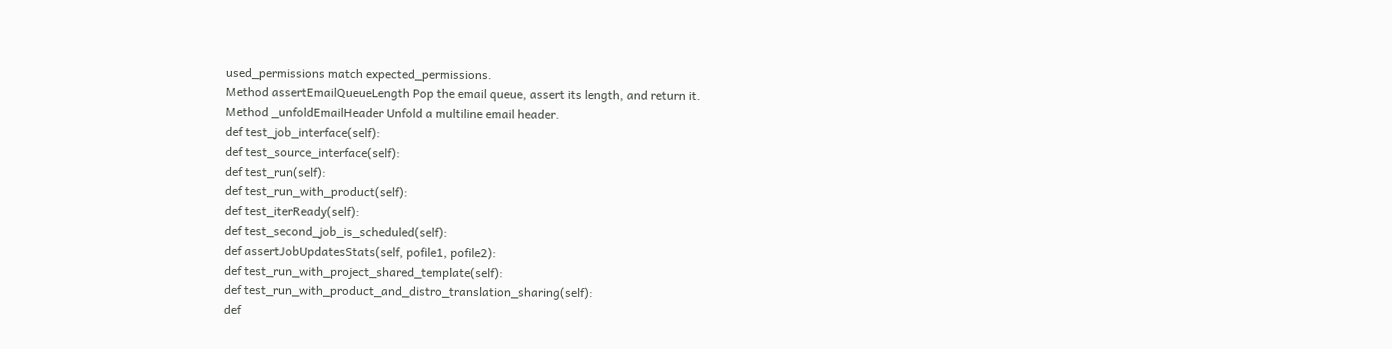used_permissions match expected_permissions.
Method assertEmailQueueLength Pop the email queue, assert its length, and return it.
Method _unfoldEmailHeader Unfold a multiline email header.
def test_job_interface(self):
def test_source_interface(self):
def test_run(self):
def test_run_with_product(self):
def test_iterReady(self):
def test_second_job_is_scheduled(self):
def assertJobUpdatesStats(self, pofile1, pofile2):
def test_run_with_project_shared_template(self):
def test_run_with_product_and_distro_translation_sharing(self):
def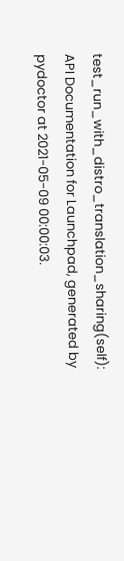test_run_with_distro_translation_sharing(self):
API Documentation for Launchpad, generated by pydoctor at 2021-05-09 00:00:03.